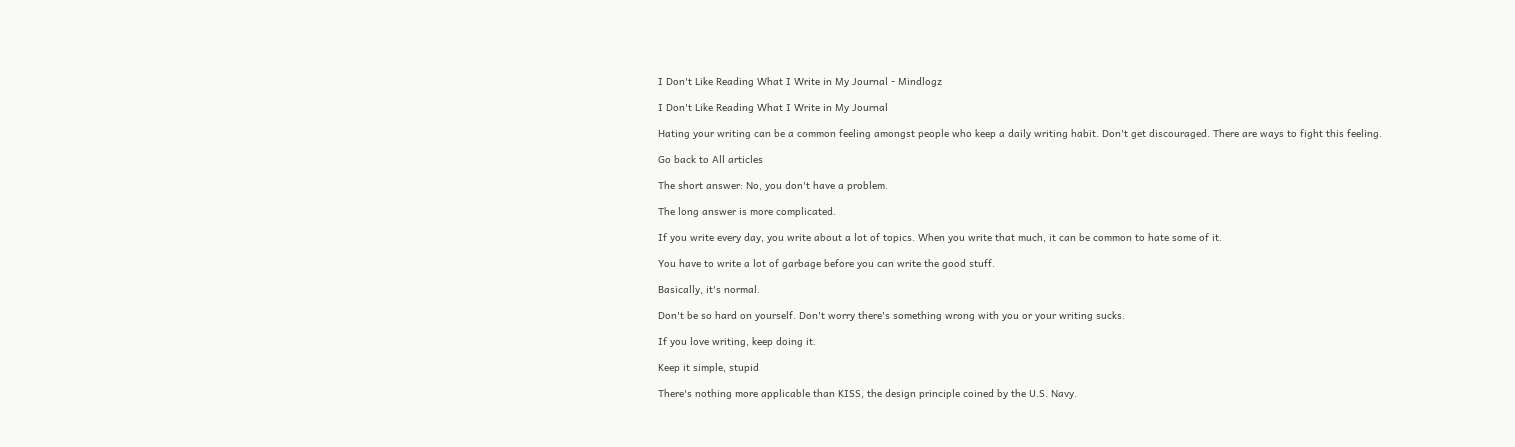I Don't Like Reading What I Write in My Journal - Mindlogz

I Don't Like Reading What I Write in My Journal

Hating your writing can be a common feeling amongst people who keep a daily writing habit. Don't get discouraged. There are ways to fight this feeling.

Go back to All articles

The short answer: No, you don't have a problem.

The long answer is more complicated.

If you write every day, you write about a lot of topics. When you write that much, it can be common to hate some of it.

You have to write a lot of garbage before you can write the good stuff.

Basically, it's normal.

Don't be so hard on yourself. Don't worry there's something wrong with you or your writing sucks.

If you love writing, keep doing it.

Keep it simple, stupid

There's nothing more applicable than KISS, the design principle coined by the U.S. Navy.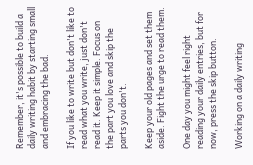Remember, it's possible to build a daily writing habit by starting small and embracing the bad.

If you like to write but don't like to read what you write, just don't read it. Keep it simple. Focus on the part you love and skip the parts you don't.

Keep your old pages and set them aside. Fight the urge to read them.

One day you might feel right reading your daily entries, but for now, press the skip button.

Working on a daily writing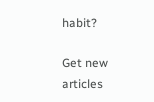habit?

Get new articles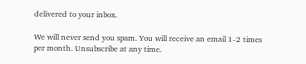delivered to your inbox.

We will never send you spam. You will receive an email 1-2 times per month. Unsubscribe at any time.